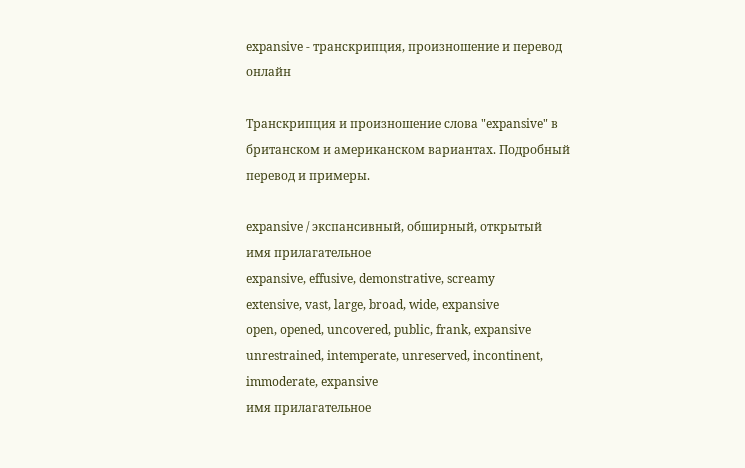expansive - транскрипция, произношение и перевод онлайн

Транскрипция и произношение слова "expansive" в британском и американском вариантах. Подробный перевод и примеры.

expansive / экспансивный, обширный, открытый
имя прилагательное
expansive, effusive, demonstrative, screamy
extensive, vast, large, broad, wide, expansive
open, opened, uncovered, public, frank, expansive
unrestrained, intemperate, unreserved, incontinent, immoderate, expansive
имя прилагательное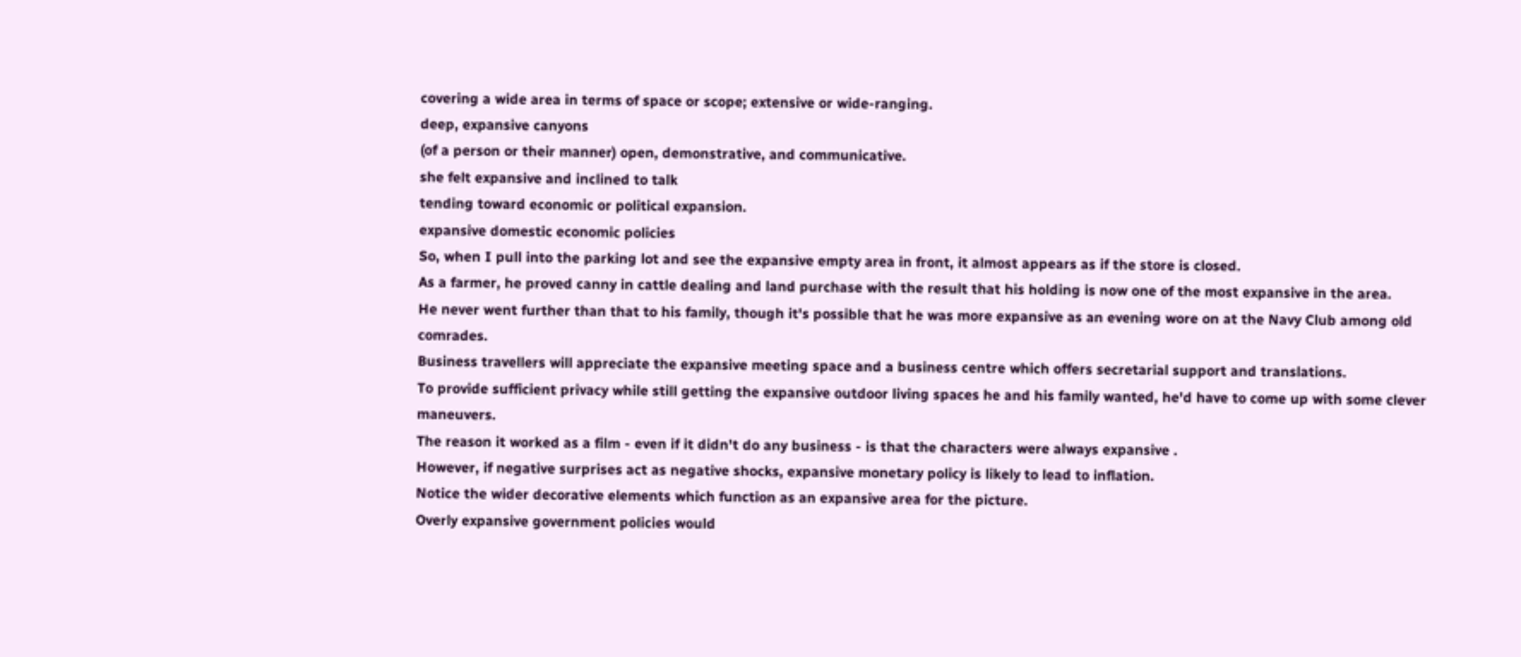covering a wide area in terms of space or scope; extensive or wide-ranging.
deep, expansive canyons
(of a person or their manner) open, demonstrative, and communicative.
she felt expansive and inclined to talk
tending toward economic or political expansion.
expansive domestic economic policies
So, when I pull into the parking lot and see the expansive empty area in front, it almost appears as if the store is closed.
As a farmer, he proved canny in cattle dealing and land purchase with the result that his holding is now one of the most expansive in the area.
He never went further than that to his family, though it's possible that he was more expansive as an evening wore on at the Navy Club among old comrades.
Business travellers will appreciate the expansive meeting space and a business centre which offers secretarial support and translations.
To provide sufficient privacy while still getting the expansive outdoor living spaces he and his family wanted, he'd have to come up with some clever maneuvers.
The reason it worked as a film - even if it didn't do any business - is that the characters were always expansive .
However, if negative surprises act as negative shocks, expansive monetary policy is likely to lead to inflation.
Notice the wider decorative elements which function as an expansive area for the picture.
Overly expansive government policies would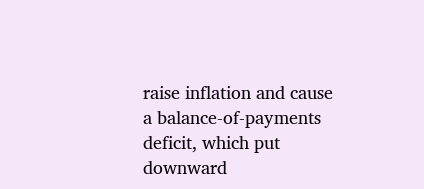raise inflation and cause a balance-of-payments deficit, which put downward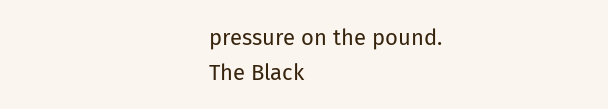pressure on the pound.
The Black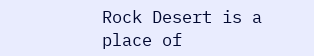Rock Desert is a place of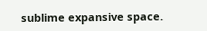sublime expansive space.